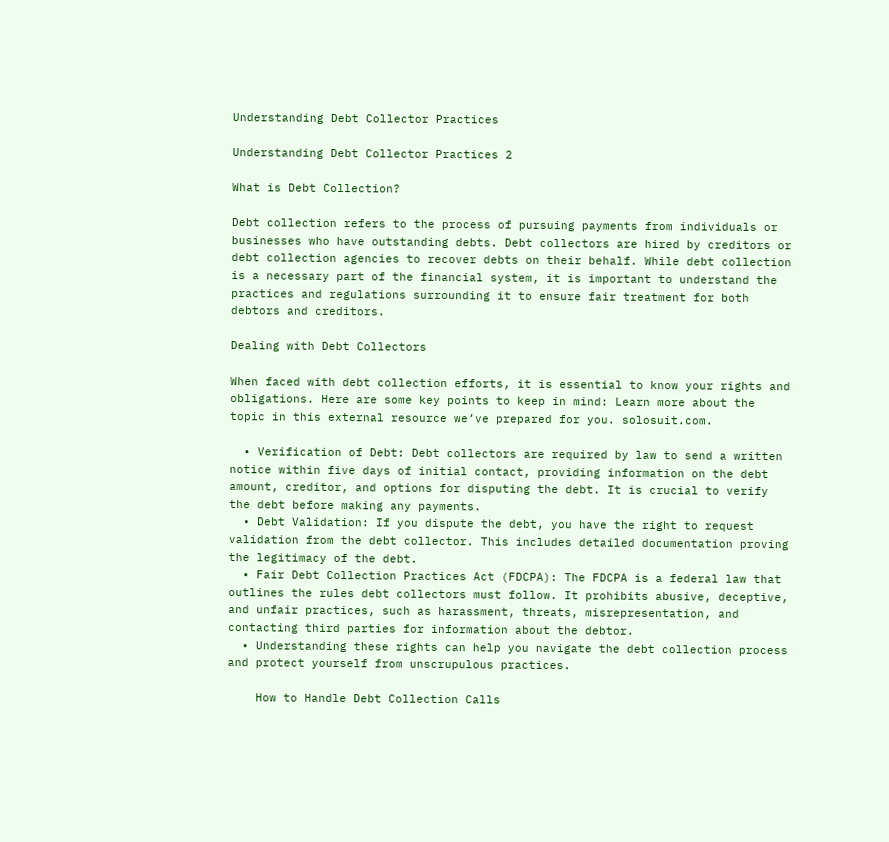Understanding Debt Collector Practices

Understanding Debt Collector Practices 2

What is Debt Collection?

Debt collection refers to the process of pursuing payments from individuals or businesses who have outstanding debts. Debt collectors are hired by creditors or debt collection agencies to recover debts on their behalf. While debt collection is a necessary part of the financial system, it is important to understand the practices and regulations surrounding it to ensure fair treatment for both debtors and creditors.

Dealing with Debt Collectors

When faced with debt collection efforts, it is essential to know your rights and obligations. Here are some key points to keep in mind: Learn more about the topic in this external resource we’ve prepared for you. solosuit.com.

  • Verification of Debt: Debt collectors are required by law to send a written notice within five days of initial contact, providing information on the debt amount, creditor, and options for disputing the debt. It is crucial to verify the debt before making any payments.
  • Debt Validation: If you dispute the debt, you have the right to request validation from the debt collector. This includes detailed documentation proving the legitimacy of the debt.
  • Fair Debt Collection Practices Act (FDCPA): The FDCPA is a federal law that outlines the rules debt collectors must follow. It prohibits abusive, deceptive, and unfair practices, such as harassment, threats, misrepresentation, and contacting third parties for information about the debtor.
  • Understanding these rights can help you navigate the debt collection process and protect yourself from unscrupulous practices.

    How to Handle Debt Collection Calls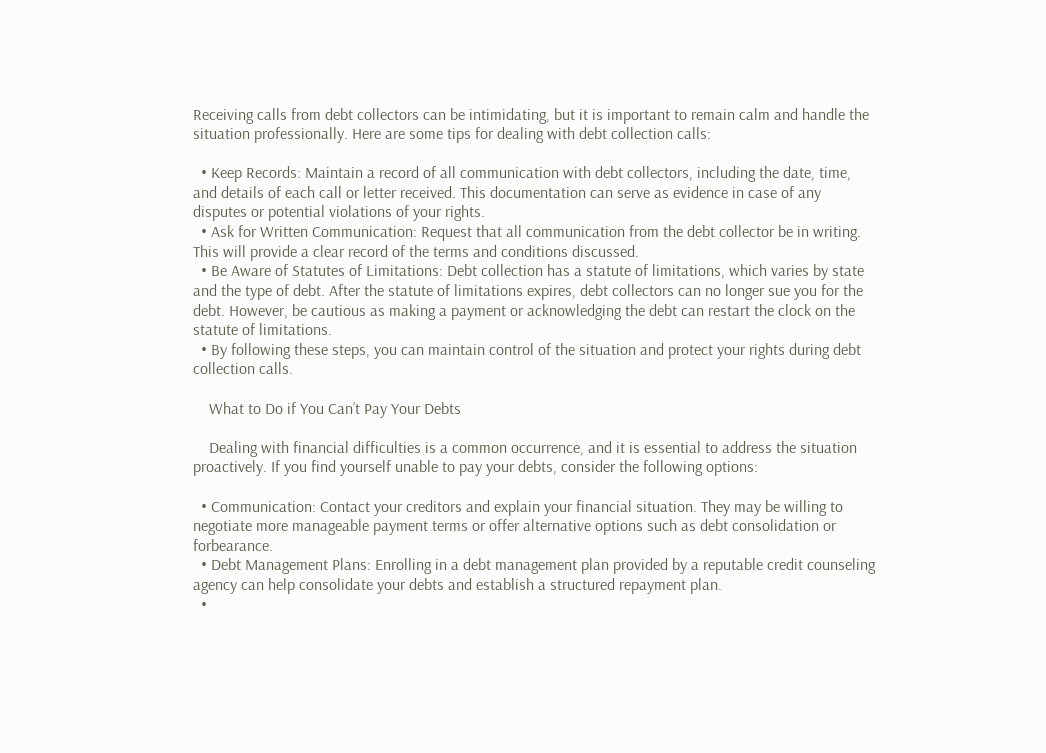Receiving calls from debt collectors can be intimidating, but it is important to remain calm and handle the situation professionally. Here are some tips for dealing with debt collection calls:

  • Keep Records: Maintain a record of all communication with debt collectors, including the date, time, and details of each call or letter received. This documentation can serve as evidence in case of any disputes or potential violations of your rights.
  • Ask for Written Communication: Request that all communication from the debt collector be in writing. This will provide a clear record of the terms and conditions discussed.
  • Be Aware of Statutes of Limitations: Debt collection has a statute of limitations, which varies by state and the type of debt. After the statute of limitations expires, debt collectors can no longer sue you for the debt. However, be cautious as making a payment or acknowledging the debt can restart the clock on the statute of limitations.
  • By following these steps, you can maintain control of the situation and protect your rights during debt collection calls.

    What to Do if You Can’t Pay Your Debts

    Dealing with financial difficulties is a common occurrence, and it is essential to address the situation proactively. If you find yourself unable to pay your debts, consider the following options:

  • Communication: Contact your creditors and explain your financial situation. They may be willing to negotiate more manageable payment terms or offer alternative options such as debt consolidation or forbearance.
  • Debt Management Plans: Enrolling in a debt management plan provided by a reputable credit counseling agency can help consolidate your debts and establish a structured repayment plan.
  •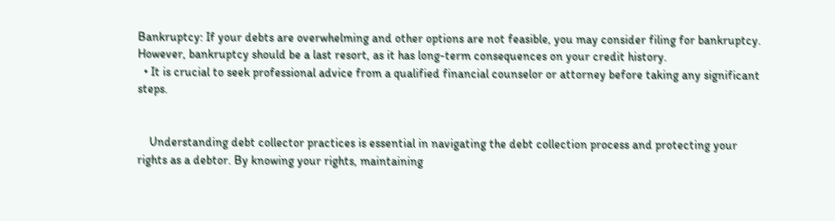Bankruptcy: If your debts are overwhelming and other options are not feasible, you may consider filing for bankruptcy. However, bankruptcy should be a last resort, as it has long-term consequences on your credit history.
  • It is crucial to seek professional advice from a qualified financial counselor or attorney before taking any significant steps.


    Understanding debt collector practices is essential in navigating the debt collection process and protecting your rights as a debtor. By knowing your rights, maintaining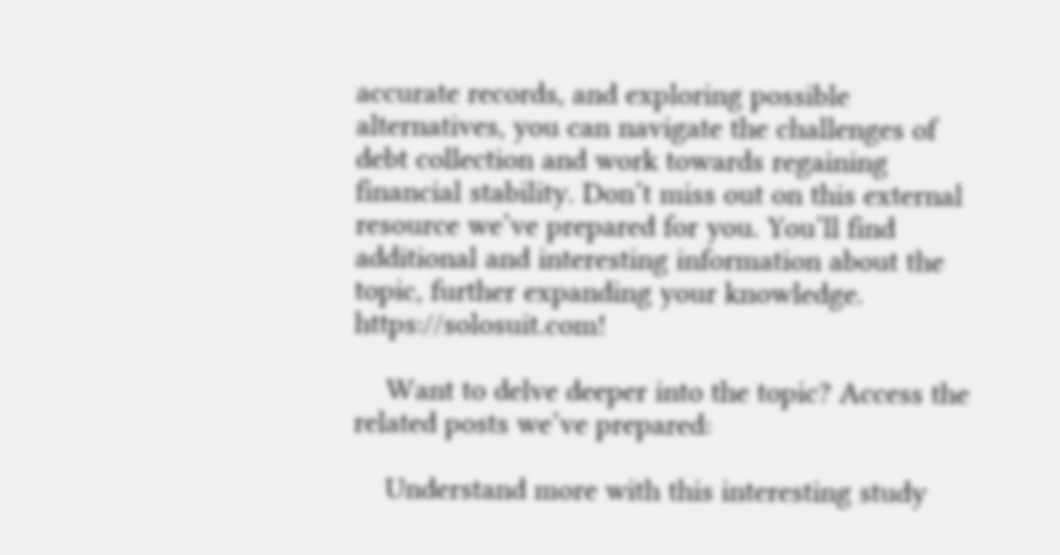accurate records, and exploring possible alternatives, you can navigate the challenges of debt collection and work towards regaining financial stability. Don’t miss out on this external resource we’ve prepared for you. You’ll find additional and interesting information about the topic, further expanding your knowledge. https://solosuit.com!

    Want to delve deeper into the topic? Access the related posts we’ve prepared:

    Understand more with this interesting study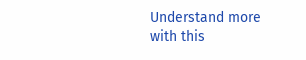Understand more with this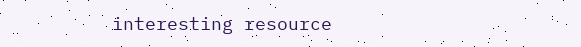interesting resource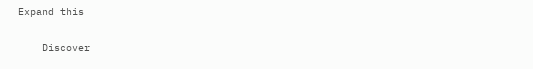Expand this

    Discover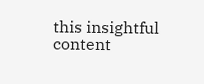this insightful content